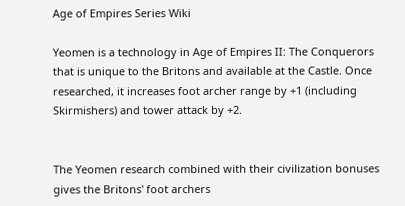Age of Empires Series Wiki

Yeomen is a technology in Age of Empires II: The Conquerors that is unique to the Britons and available at the Castle. Once researched, it increases foot archer range by +1 (including Skirmishers) and tower attack by +2.


The Yeomen research combined with their civilization bonuses gives the Britons' foot archers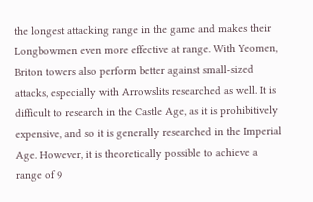the longest attacking range in the game and makes their Longbowmen even more effective at range. With Yeomen, Briton towers also perform better against small-sized attacks, especially with Arrowslits researched as well. It is difficult to research in the Castle Age, as it is prohibitively expensive, and so it is generally researched in the Imperial Age. However, it is theoretically possible to achieve a range of 9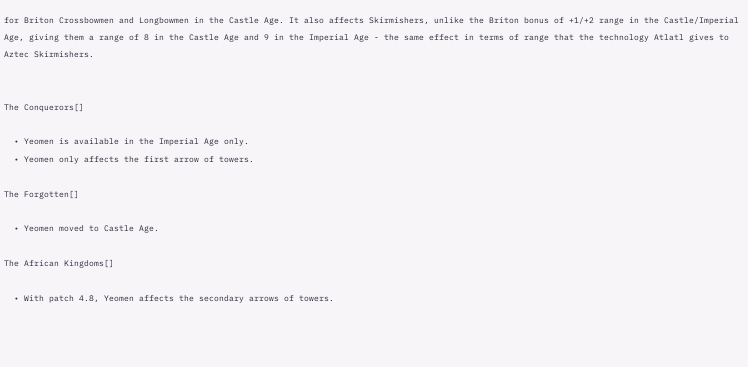for Briton Crossbowmen and Longbowmen in the Castle Age. It also affects Skirmishers, unlike the Briton bonus of +1/+2 range in the Castle/Imperial Age, giving them a range of 8 in the Castle Age and 9 in the Imperial Age - the same effect in terms of range that the technology Atlatl gives to Aztec Skirmishers.


The Conquerors[]

  • Yeomen is available in the Imperial Age only.
  • Yeomen only affects the first arrow of towers.

The Forgotten[]

  • Yeomen moved to Castle Age.

The African Kingdoms[]

  • With patch 4.8, Yeomen affects the secondary arrows of towers.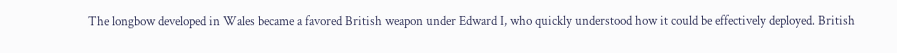The longbow developed in Wales became a favored British weapon under Edward I, who quickly understood how it could be effectively deployed. British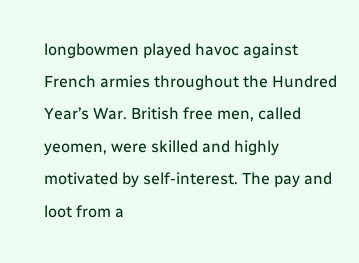longbowmen played havoc against French armies throughout the Hundred Year’s War. British free men, called yeomen, were skilled and highly motivated by self-interest. The pay and loot from a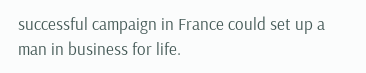successful campaign in France could set up a man in business for life.